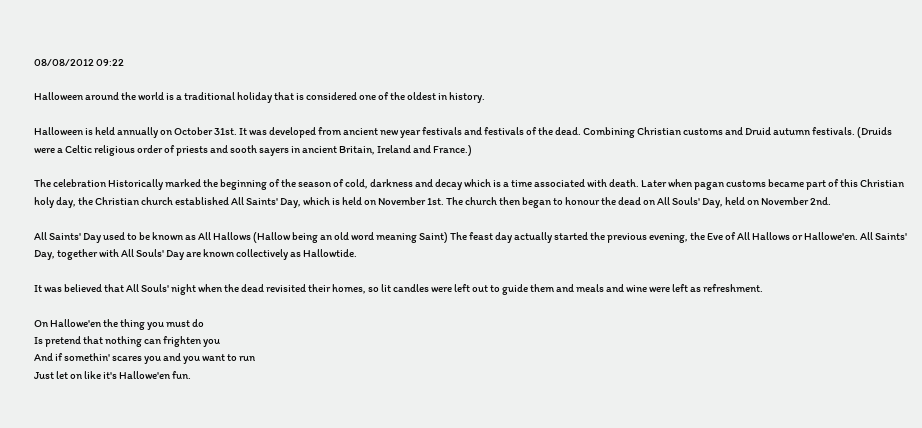08/08/2012 09:22

Halloween around the world is a traditional holiday that is considered one of the oldest in history.

Halloween is held annually on October 31st. It was developed from ancient new year festivals and festivals of the dead. Combining Christian customs and Druid autumn festivals. (Druids were a Celtic religious order of priests and sooth sayers in ancient Britain, Ireland and France.)

The celebration Historically marked the beginning of the season of cold, darkness and decay which is a time associated with death. Later when pagan customs became part of this Christian holy day, the Christian church established All Saints' Day, which is held on November 1st. The church then began to honour the dead on All Souls' Day, held on November 2nd.

All Saints' Day used to be known as All Hallows (Hallow being an old word meaning Saint) The feast day actually started the previous evening, the Eve of All Hallows or Hallowe'en. All Saints' Day, together with All Souls' Day are known collectively as Hallowtide.

It was believed that All Souls' night when the dead revisited their homes, so lit candles were left out to guide them and meals and wine were left as refreshment.

On Hallowe'en the thing you must do
Is pretend that nothing can frighten you
And if somethin' scares you and you want to run
Just let on like it's Hallowe'en fun.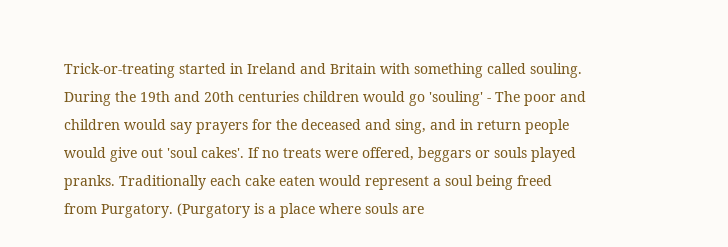Trick-or-treating started in Ireland and Britain with something called souling. During the 19th and 20th centuries children would go 'souling' - The poor and children would say prayers for the deceased and sing, and in return people would give out 'soul cakes'. If no treats were offered, beggars or souls played pranks. Traditionally each cake eaten would represent a soul being freed from Purgatory. (Purgatory is a place where souls are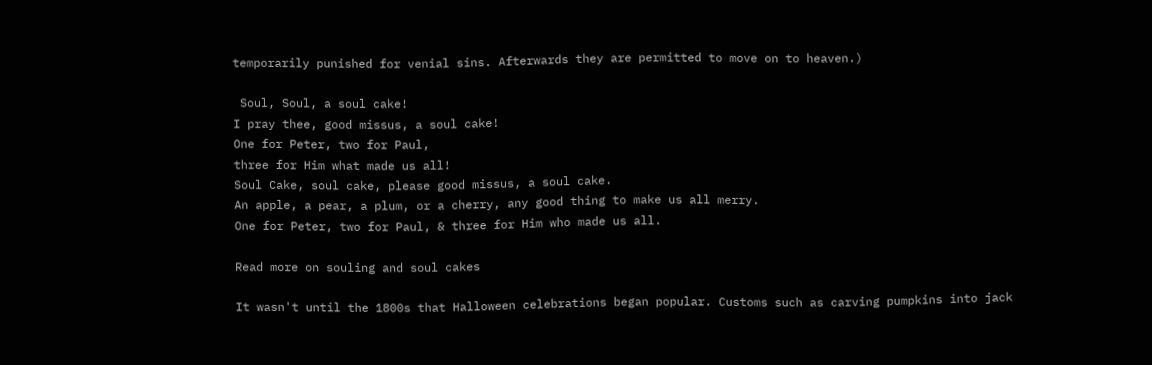temporarily punished for venial sins. Afterwards they are permitted to move on to heaven.)

 Soul, Soul, a soul cake!
I pray thee, good missus, a soul cake!
One for Peter, two for Paul,
three for Him what made us all!
Soul Cake, soul cake, please good missus, a soul cake.
An apple, a pear, a plum, or a cherry, any good thing to make us all merry.
One for Peter, two for Paul, & three for Him who made us all.

Read more on souling and soul cakes

It wasn't until the 1800s that Halloween celebrations began popular. Customs such as carving pumpkins into jack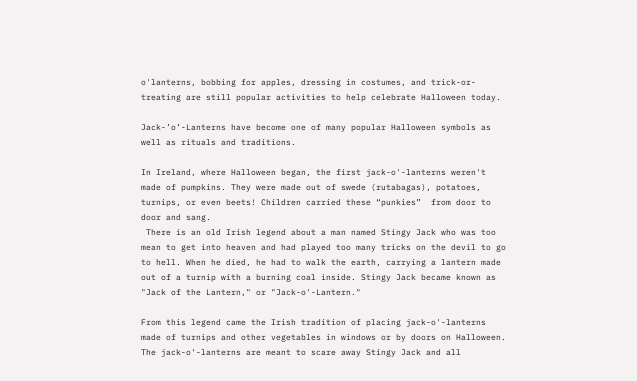o'lanterns, bobbing for apples, dressing in costumes, and trick-or-treating are still popular activities to help celebrate Halloween today.

Jack-’o’-Lanterns have become one of many popular Halloween symbols as well as rituals and traditions.

In Ireland, where Halloween began, the first jack-o'-lanterns weren't made of pumpkins. They were made out of swede (rutabagas), potatoes, turnips, or even beets! Children carried these “punkies”  from door to door and sang.
 There is an old Irish legend about a man named Stingy Jack who was too mean to get into heaven and had played too many tricks on the devil to go to hell. When he died, he had to walk the earth, carrying a lantern made out of a turnip with a burning coal inside. Stingy Jack became known as "Jack of the Lantern," or "Jack-o'-Lantern."

From this legend came the Irish tradition of placing jack-o'-lanterns made of turnips and other vegetables in windows or by doors on Halloween. The jack-o'-lanterns are meant to scare away Stingy Jack and all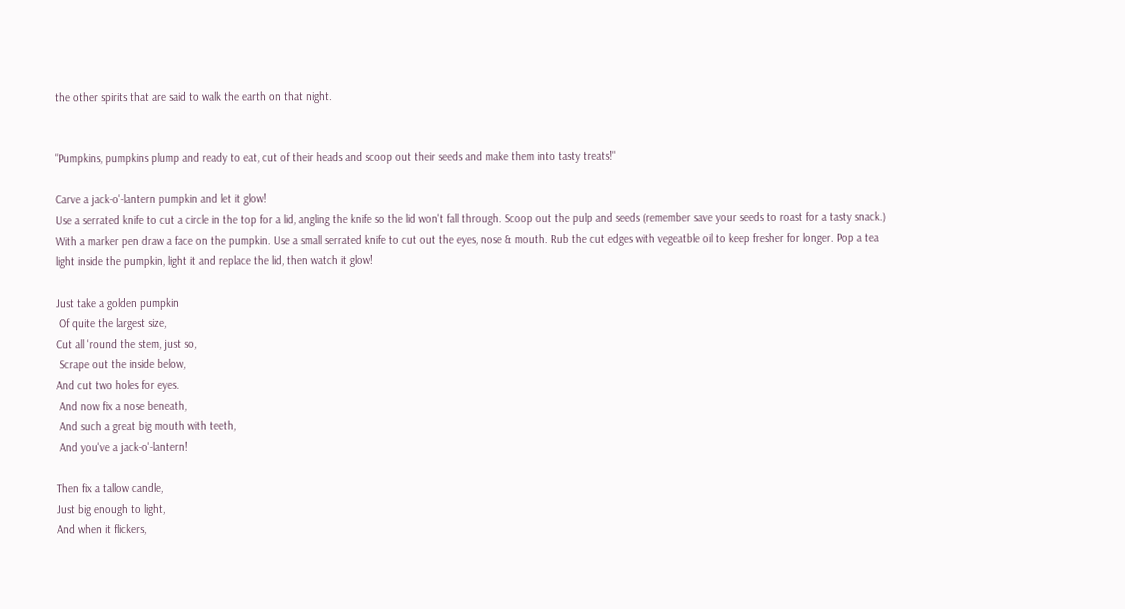the other spirits that are said to walk the earth on that night.


"Pumpkins, pumpkins plump and ready to eat, cut of their heads and scoop out their seeds and make them into tasty treats!"

Carve a jack-o'-lantern pumpkin and let it glow!
Use a serrated knife to cut a circle in the top for a lid, angling the knife so the lid won't fall through. Scoop out the pulp and seeds (remember save your seeds to roast for a tasty snack.) With a marker pen draw a face on the pumpkin. Use a small serrated knife to cut out the eyes, nose & mouth. Rub the cut edges with vegeatble oil to keep fresher for longer. Pop a tea light inside the pumpkin, light it and replace the lid, then watch it glow!

Just take a golden pumpkin
 Of quite the largest size,
Cut all 'round the stem, just so,
 Scrape out the inside below,
And cut two holes for eyes.
 And now fix a nose beneath,
 And such a great big mouth with teeth,
 And you've a jack-o'-lantern!

Then fix a tallow candle,
Just big enough to light,
And when it flickers,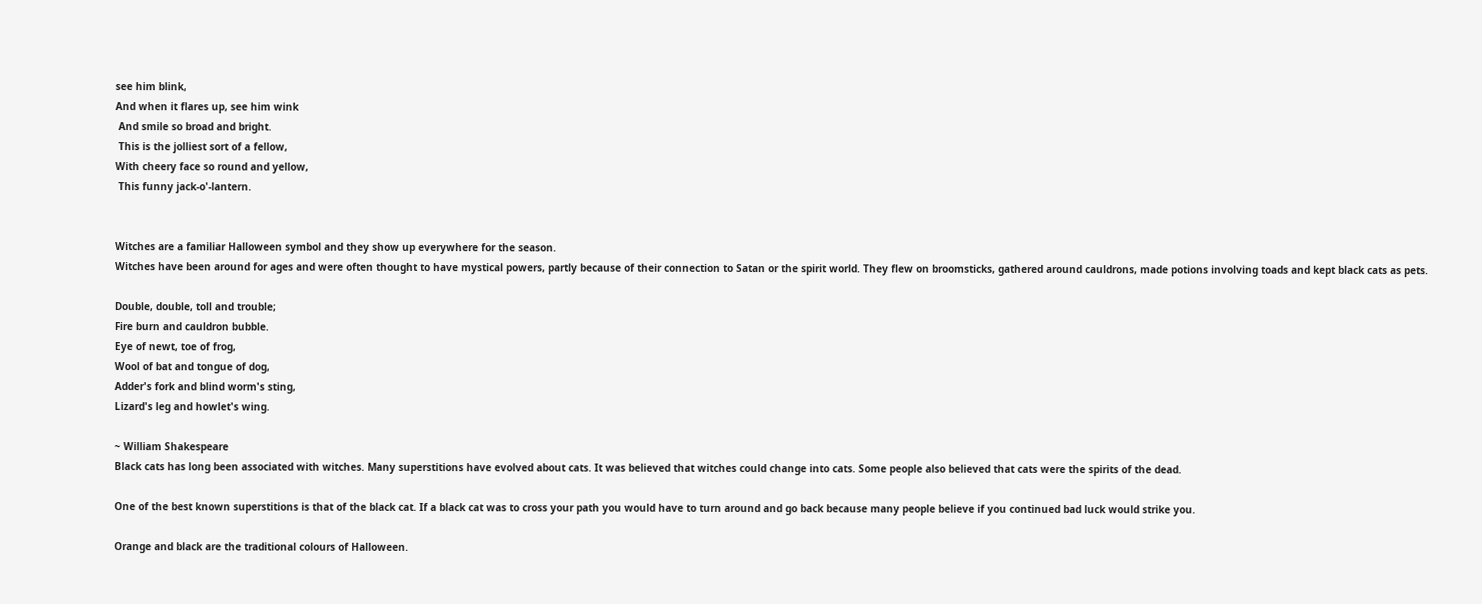see him blink,
And when it flares up, see him wink
 And smile so broad and bright.
 This is the jolliest sort of a fellow,
With cheery face so round and yellow,
 This funny jack-o'-lantern.


Witches are a familiar Halloween symbol and they show up everywhere for the season.
Witches have been around for ages and were often thought to have mystical powers, partly because of their connection to Satan or the spirit world. They flew on broomsticks, gathered around cauldrons, made potions involving toads and kept black cats as pets.

Double, double, toll and trouble;
Fire burn and cauldron bubble.
Eye of newt, toe of frog,
Wool of bat and tongue of dog,
Adder's fork and blind worm's sting,
Lizard's leg and howlet's wing.

~ William Shakespeare
Black cats has long been associated with witches. Many superstitions have evolved about cats. It was believed that witches could change into cats. Some people also believed that cats were the spirits of the dead.

One of the best known superstitions is that of the black cat. If a black cat was to cross your path you would have to turn around and go back because many people believe if you continued bad luck would strike you.

Orange and black are the traditional colours of Halloween.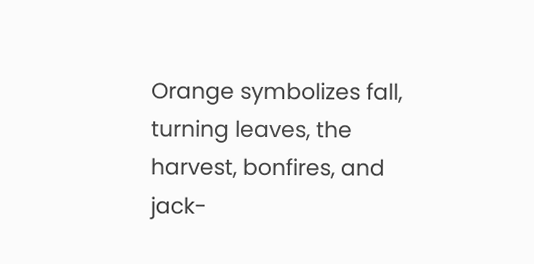Orange symbolizes fall, turning leaves, the harvest, bonfires, and jack-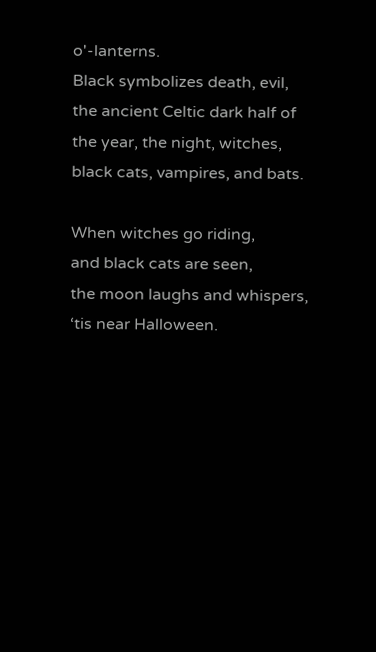o'-lanterns.
Black symbolizes death, evil, the ancient Celtic dark half of the year, the night, witches, black cats, vampires, and bats.

When witches go riding,
and black cats are seen,
the moon laughs and whispers,
‘tis near Halloween.